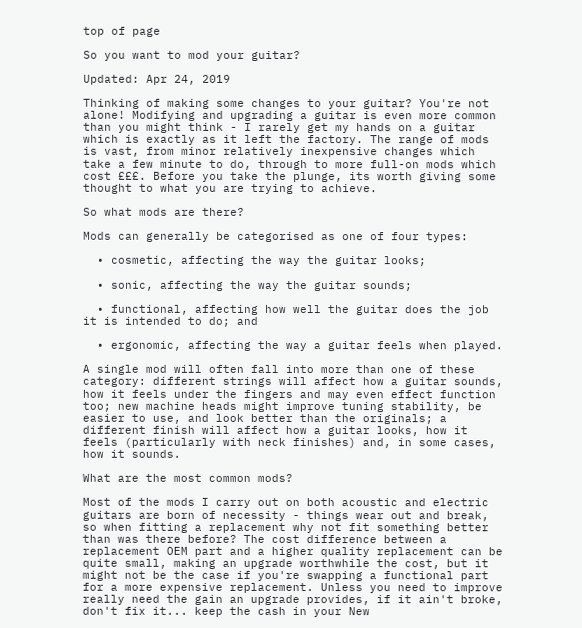top of page

So you want to mod your guitar?

Updated: Apr 24, 2019

Thinking of making some changes to your guitar? You're not alone! Modifying and upgrading a guitar is even more common than you might think - I rarely get my hands on a guitar which is exactly as it left the factory. The range of mods is vast, from minor relatively inexpensive changes which take a few minute to do, through to more full-on mods which cost £££. Before you take the plunge, its worth giving some thought to what you are trying to achieve.

So what mods are there?

Mods can generally be categorised as one of four types:

  • cosmetic, affecting the way the guitar looks;

  • sonic, affecting the way the guitar sounds;

  • functional, affecting how well the guitar does the job it is intended to do; and

  • ergonomic, affecting the way a guitar feels when played.

A single mod will often fall into more than one of these category: different strings will affect how a guitar sounds, how it feels under the fingers and may even effect function too; new machine heads might improve tuning stability, be easier to use, and look better than the originals; a different finish will affect how a guitar looks, how it feels (particularly with neck finishes) and, in some cases, how it sounds.

What are the most common mods?

Most of the mods I carry out on both acoustic and electric guitars are born of necessity - things wear out and break, so when fitting a replacement why not fit something better than was there before? The cost difference between a replacement OEM part and a higher quality replacement can be quite small, making an upgrade worthwhile the cost, but it might not be the case if you're swapping a functional part for a more expensive replacement. Unless you need to improve really need the gain an upgrade provides, if it ain't broke, don't fix it... keep the cash in your New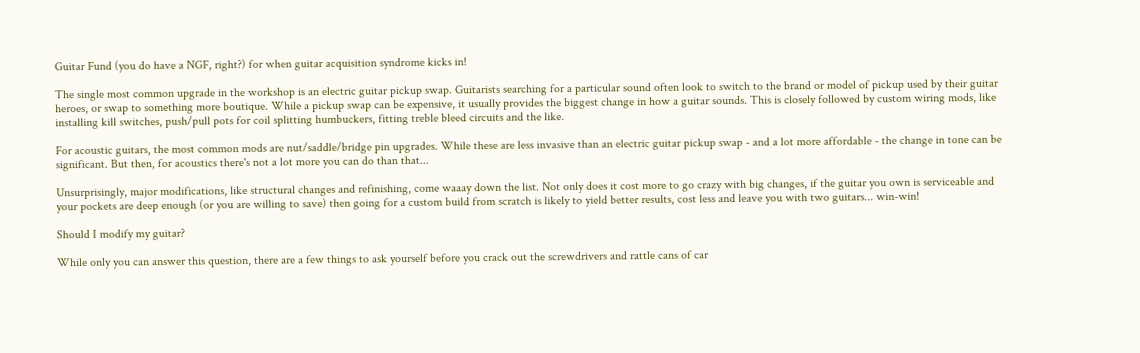Guitar Fund (you do have a NGF, right?) for when guitar acquisition syndrome kicks in!

The single most common upgrade in the workshop is an electric guitar pickup swap. Guitarists searching for a particular sound often look to switch to the brand or model of pickup used by their guitar heroes, or swap to something more boutique. While a pickup swap can be expensive, it usually provides the biggest change in how a guitar sounds. This is closely followed by custom wiring mods, like installing kill switches, push/pull pots for coil splitting humbuckers, fitting treble bleed circuits and the like.

For acoustic guitars, the most common mods are nut/saddle/bridge pin upgrades. While these are less invasive than an electric guitar pickup swap - and a lot more affordable - the change in tone can be significant. But then, for acoustics there's not a lot more you can do than that...

Unsurprisingly, major modifications, like structural changes and refinishing, come waaay down the list. Not only does it cost more to go crazy with big changes, if the guitar you own is serviceable and your pockets are deep enough (or you are willing to save) then going for a custom build from scratch is likely to yield better results, cost less and leave you with two guitars... win-win!

Should I modify my guitar?

While only you can answer this question, there are a few things to ask yourself before you crack out the screwdrivers and rattle cans of car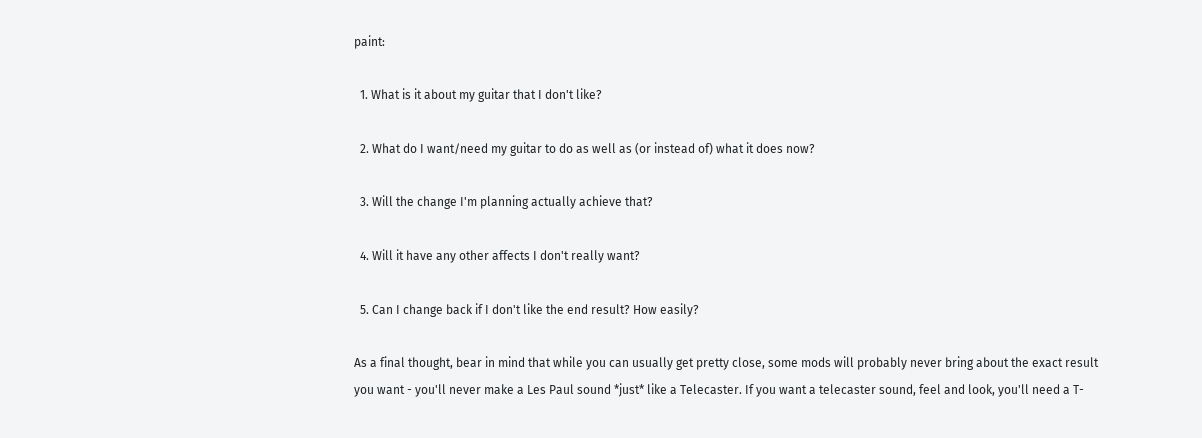paint:

  1. What is it about my guitar that I don't like?

  2. What do I want/need my guitar to do as well as (or instead of) what it does now?

  3. Will the change I'm planning actually achieve that?

  4. Will it have any other affects I don't really want?

  5. Can I change back if I don't like the end result? How easily?

As a final thought, bear in mind that while you can usually get pretty close, some mods will probably never bring about the exact result you want - you'll never make a Les Paul sound *just* like a Telecaster. If you want a telecaster sound, feel and look, you'll need a T-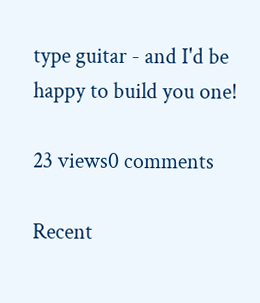type guitar - and I'd be happy to build you one!

23 views0 comments

Recent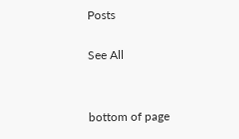Posts

See All


bottom of page